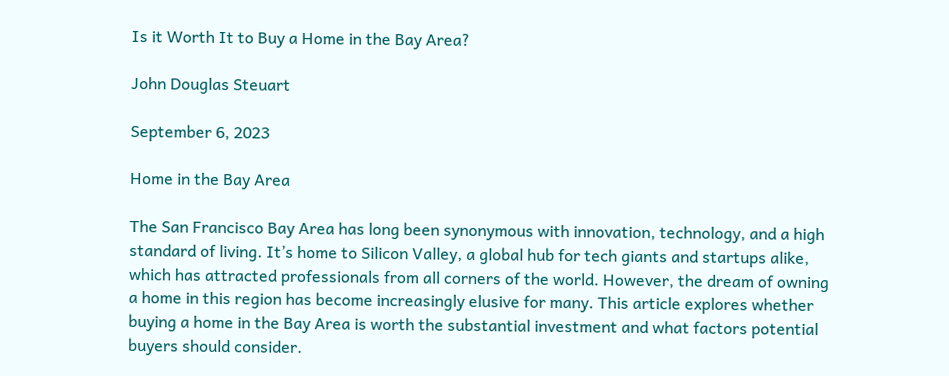Is it Worth It to Buy a Home in the Bay Area?

John Douglas Steuart

September 6, 2023

Home in the Bay Area

The San Francisco Bay Area has long been synonymous with innovation, technology, and a high standard of living. It’s home to Silicon Valley, a global hub for tech giants and startups alike, which has attracted professionals from all corners of the world. However, the dream of owning a home in this region has become increasingly elusive for many. This article explores whether buying a home in the Bay Area is worth the substantial investment and what factors potential buyers should consider.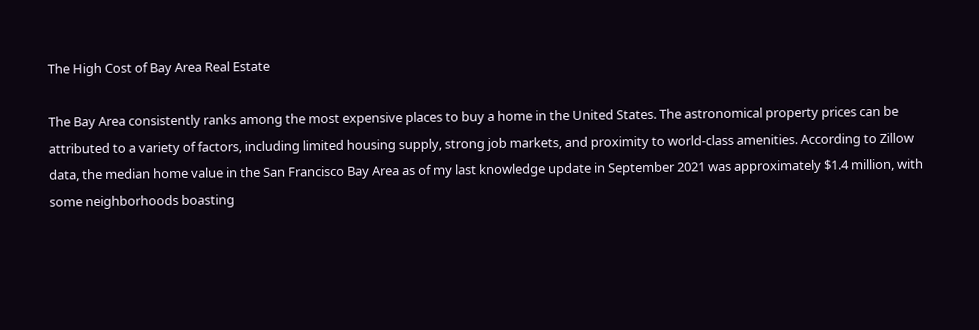The High Cost of Bay Area Real Estate

The Bay Area consistently ranks among the most expensive places to buy a home in the United States. The astronomical property prices can be attributed to a variety of factors, including limited housing supply, strong job markets, and proximity to world-class amenities. According to Zillow data, the median home value in the San Francisco Bay Area as of my last knowledge update in September 2021 was approximately $1.4 million, with some neighborhoods boasting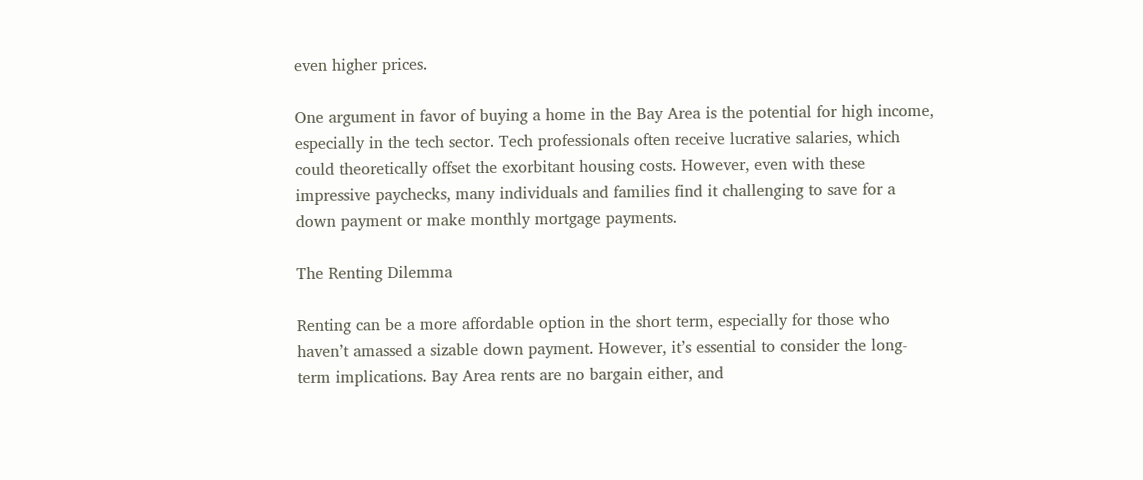even higher prices.

One argument in favor of buying a home in the Bay Area is the potential for high income, especially in the tech sector. Tech professionals often receive lucrative salaries, which could theoretically offset the exorbitant housing costs. However, even with these impressive paychecks, many individuals and families find it challenging to save for a down payment or make monthly mortgage payments.

The Renting Dilemma

Renting can be a more affordable option in the short term, especially for those who haven’t amassed a sizable down payment. However, it’s essential to consider the long-term implications. Bay Area rents are no bargain either, and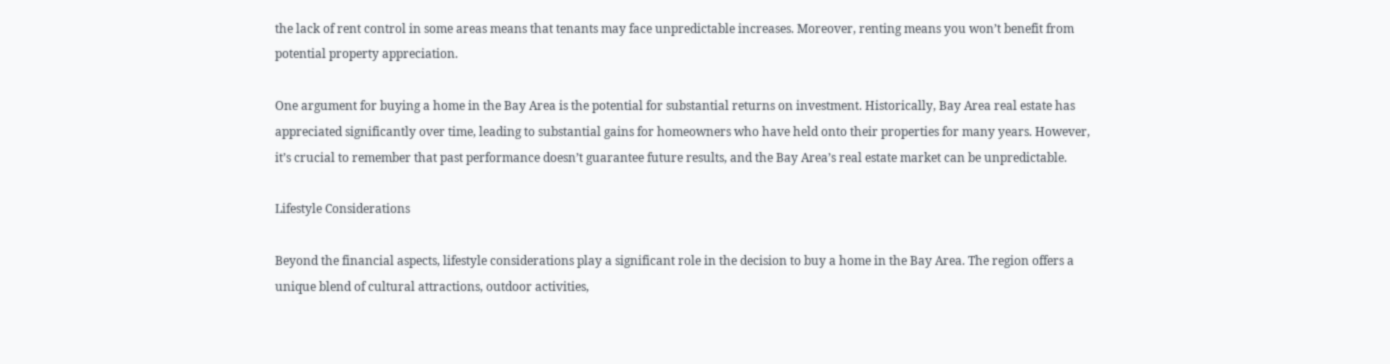the lack of rent control in some areas means that tenants may face unpredictable increases. Moreover, renting means you won’t benefit from potential property appreciation.

One argument for buying a home in the Bay Area is the potential for substantial returns on investment. Historically, Bay Area real estate has appreciated significantly over time, leading to substantial gains for homeowners who have held onto their properties for many years. However, it’s crucial to remember that past performance doesn’t guarantee future results, and the Bay Area’s real estate market can be unpredictable.

Lifestyle Considerations

Beyond the financial aspects, lifestyle considerations play a significant role in the decision to buy a home in the Bay Area. The region offers a unique blend of cultural attractions, outdoor activities,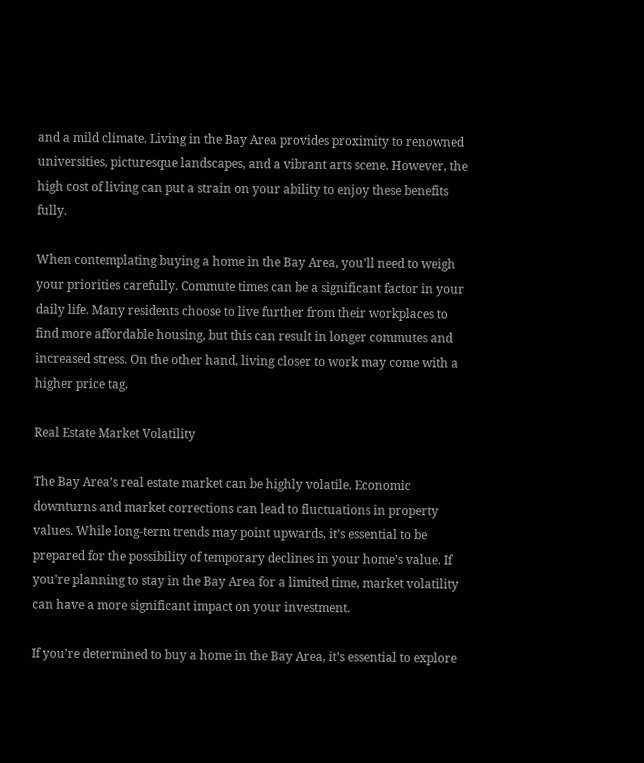and a mild climate. Living in the Bay Area provides proximity to renowned universities, picturesque landscapes, and a vibrant arts scene. However, the high cost of living can put a strain on your ability to enjoy these benefits fully.

When contemplating buying a home in the Bay Area, you’ll need to weigh your priorities carefully. Commute times can be a significant factor in your daily life. Many residents choose to live further from their workplaces to find more affordable housing, but this can result in longer commutes and increased stress. On the other hand, living closer to work may come with a higher price tag.

Real Estate Market Volatility

The Bay Area’s real estate market can be highly volatile. Economic downturns and market corrections can lead to fluctuations in property values. While long-term trends may point upwards, it’s essential to be prepared for the possibility of temporary declines in your home’s value. If you’re planning to stay in the Bay Area for a limited time, market volatility can have a more significant impact on your investment.

If you’re determined to buy a home in the Bay Area, it’s essential to explore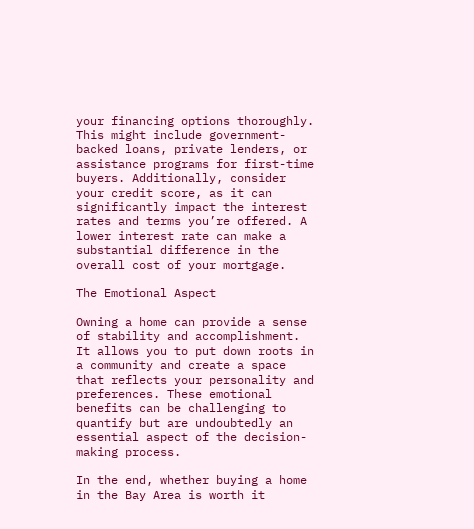your financing options thoroughly. This might include government-backed loans, private lenders, or assistance programs for first-time buyers. Additionally, consider your credit score, as it can significantly impact the interest rates and terms you’re offered. A lower interest rate can make a substantial difference in the overall cost of your mortgage.

The Emotional Aspect

Owning a home can provide a sense of stability and accomplishment. It allows you to put down roots in a community and create a space that reflects your personality and preferences. These emotional benefits can be challenging to quantify but are undoubtedly an essential aspect of the decision-making process.

In the end, whether buying a home in the Bay Area is worth it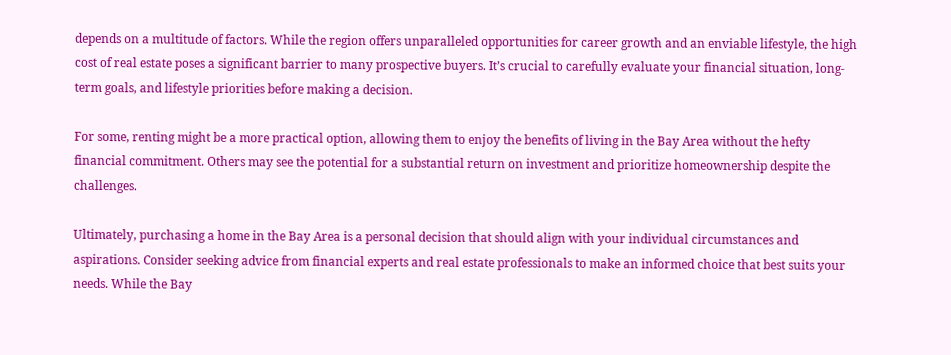depends on a multitude of factors. While the region offers unparalleled opportunities for career growth and an enviable lifestyle, the high cost of real estate poses a significant barrier to many prospective buyers. It’s crucial to carefully evaluate your financial situation, long-term goals, and lifestyle priorities before making a decision.

For some, renting might be a more practical option, allowing them to enjoy the benefits of living in the Bay Area without the hefty financial commitment. Others may see the potential for a substantial return on investment and prioritize homeownership despite the challenges.

Ultimately, purchasing a home in the Bay Area is a personal decision that should align with your individual circumstances and aspirations. Consider seeking advice from financial experts and real estate professionals to make an informed choice that best suits your needs. While the Bay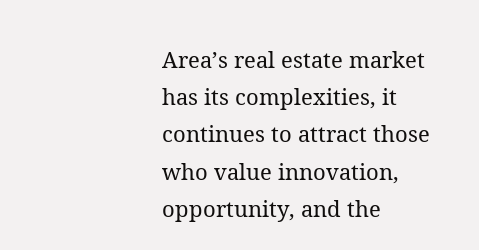Area’s real estate market has its complexities, it continues to attract those who value innovation, opportunity, and the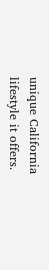unique California lifestyle it offers.